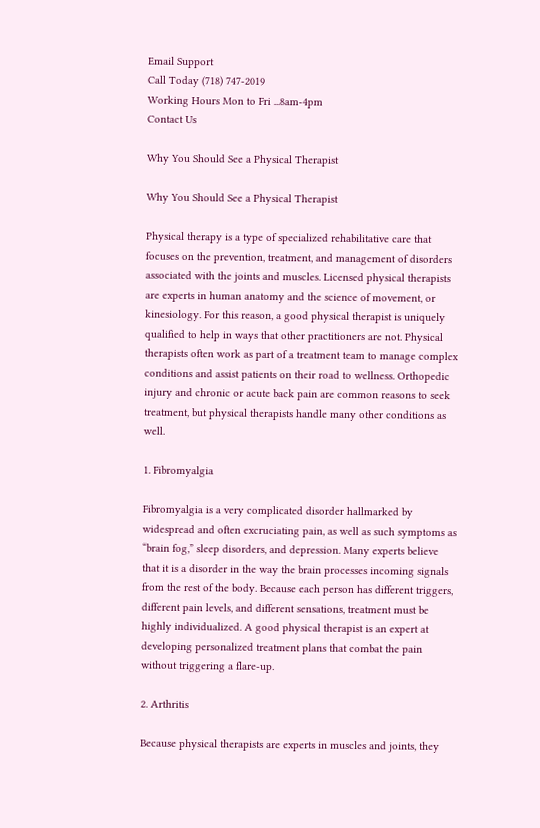Email Support
Call Today (718) 747-2019
Working Hours Mon to Fri ...8am-4pm
Contact Us

Why You Should See a Physical Therapist

Why You Should See a Physical Therapist

Physical therapy is a type of specialized rehabilitative care that focuses on the prevention, treatment, and management of disorders associated with the joints and muscles. Licensed physical therapists are experts in human anatomy and the science of movement, or kinesiology. For this reason, a good physical therapist is uniquely qualified to help in ways that other practitioners are not. Physical therapists often work as part of a treatment team to manage complex conditions and assist patients on their road to wellness. Orthopedic injury and chronic or acute back pain are common reasons to seek treatment, but physical therapists handle many other conditions as well.

1. Fibromyalgia

Fibromyalgia is a very complicated disorder hallmarked by widespread and often excruciating pain, as well as such symptoms as “brain fog,” sleep disorders, and depression. Many experts believe that it is a disorder in the way the brain processes incoming signals from the rest of the body. Because each person has different triggers, different pain levels, and different sensations, treatment must be highly individualized. A good physical therapist is an expert at developing personalized treatment plans that combat the pain without triggering a flare-up.

2. Arthritis

Because physical therapists are experts in muscles and joints, they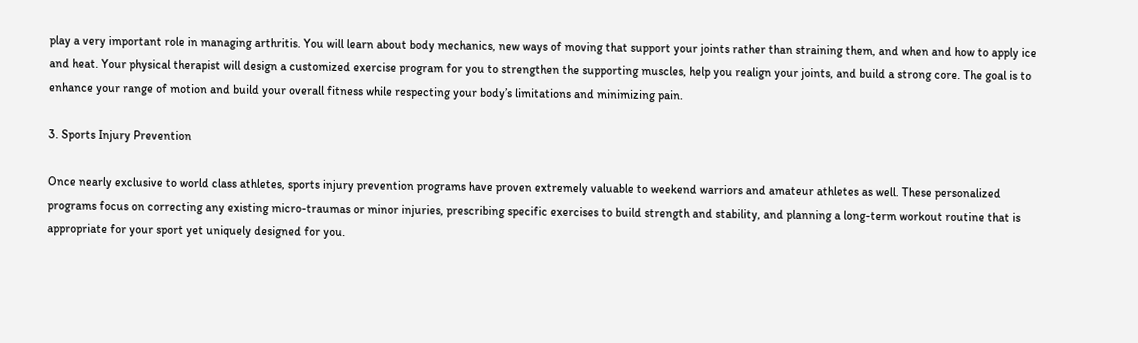play a very important role in managing arthritis. You will learn about body mechanics, new ways of moving that support your joints rather than straining them, and when and how to apply ice and heat. Your physical therapist will design a customized exercise program for you to strengthen the supporting muscles, help you realign your joints, and build a strong core. The goal is to enhance your range of motion and build your overall fitness while respecting your body’s limitations and minimizing pain.

3. Sports Injury Prevention

Once nearly exclusive to world class athletes, sports injury prevention programs have proven extremely valuable to weekend warriors and amateur athletes as well. These personalized programs focus on correcting any existing micro-traumas or minor injuries, prescribing specific exercises to build strength and stability, and planning a long-term workout routine that is appropriate for your sport yet uniquely designed for you.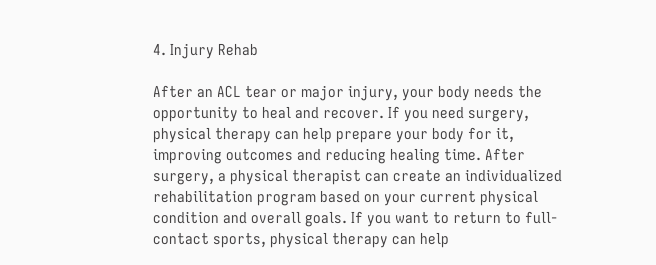4. Injury Rehab

After an ACL tear or major injury, your body needs the opportunity to heal and recover. If you need surgery, physical therapy can help prepare your body for it, improving outcomes and reducing healing time. After surgery, a physical therapist can create an individualized rehabilitation program based on your current physical condition and overall goals. If you want to return to full-contact sports, physical therapy can help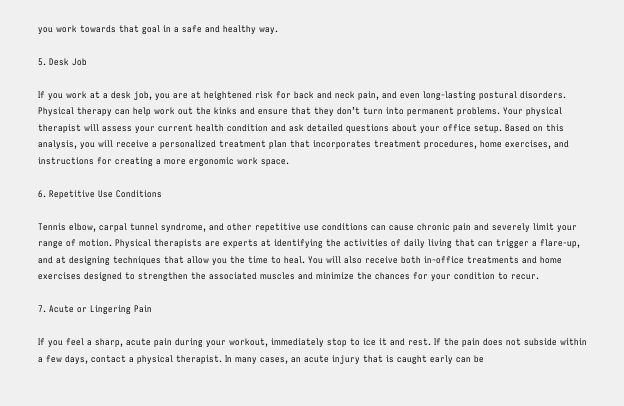you work towards that goal in a safe and healthy way.

5. Desk Job

If you work at a desk job, you are at heightened risk for back and neck pain, and even long-lasting postural disorders. Physical therapy can help work out the kinks and ensure that they don’t turn into permanent problems. Your physical therapist will assess your current health condition and ask detailed questions about your office setup. Based on this analysis, you will receive a personalized treatment plan that incorporates treatment procedures, home exercises, and instructions for creating a more ergonomic work space.

6. Repetitive Use Conditions

Tennis elbow, carpal tunnel syndrome, and other repetitive use conditions can cause chronic pain and severely limit your range of motion. Physical therapists are experts at identifying the activities of daily living that can trigger a flare-up, and at designing techniques that allow you the time to heal. You will also receive both in-office treatments and home exercises designed to strengthen the associated muscles and minimize the chances for your condition to recur.

7. Acute or Lingering Pain

If you feel a sharp, acute pain during your workout, immediately stop to ice it and rest. If the pain does not subside within a few days, contact a physical therapist. In many cases, an acute injury that is caught early can be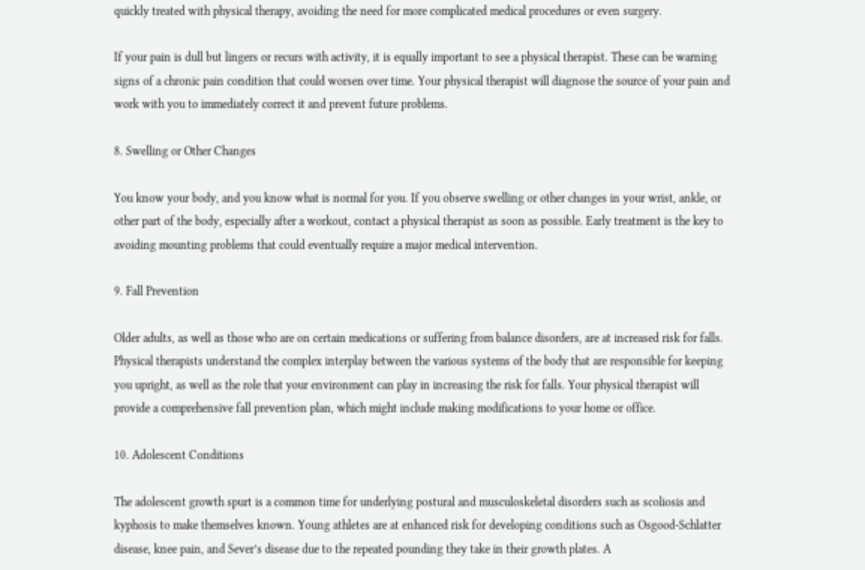quickly treated with physical therapy, avoiding the need for more complicated medical procedures or even surgery.

If your pain is dull but lingers or recurs with activity, it is equally important to see a physical therapist. These can be warning signs of a chronic pain condition that could worsen over time. Your physical therapist will diagnose the source of your pain and work with you to immediately correct it and prevent future problems.

8. Swelling or Other Changes

You know your body, and you know what is normal for you. If you observe swelling or other changes in your wrist, ankle, or other part of the body, especially after a workout, contact a physical therapist as soon as possible. Early treatment is the key to avoiding mounting problems that could eventually require a major medical intervention.

9. Fall Prevention

Older adults, as well as those who are on certain medications or suffering from balance disorders, are at increased risk for falls. Physical therapists understand the complex interplay between the various systems of the body that are responsible for keeping you upright, as well as the role that your environment can play in increasing the risk for falls. Your physical therapist will provide a comprehensive fall prevention plan, which might include making modifications to your home or office.

10. Adolescent Conditions

The adolescent growth spurt is a common time for underlying postural and musculoskeletal disorders such as scoliosis and kyphosis to make themselves known. Young athletes are at enhanced risk for developing conditions such as Osgood-Schlatter disease, knee pain, and Sever’s disease due to the repeated pounding they take in their growth plates. A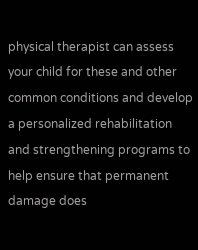physical therapist can assess your child for these and other common conditions and develop a personalized rehabilitation and strengthening programs to help ensure that permanent damage does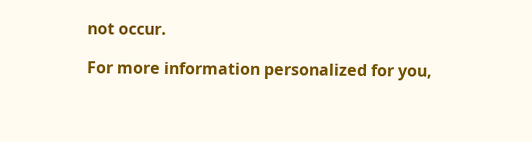not occur.

For more information personalized for you,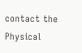contact the Physical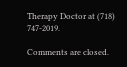Therapy Doctor at (718) 747-2019.

Comments are closed.